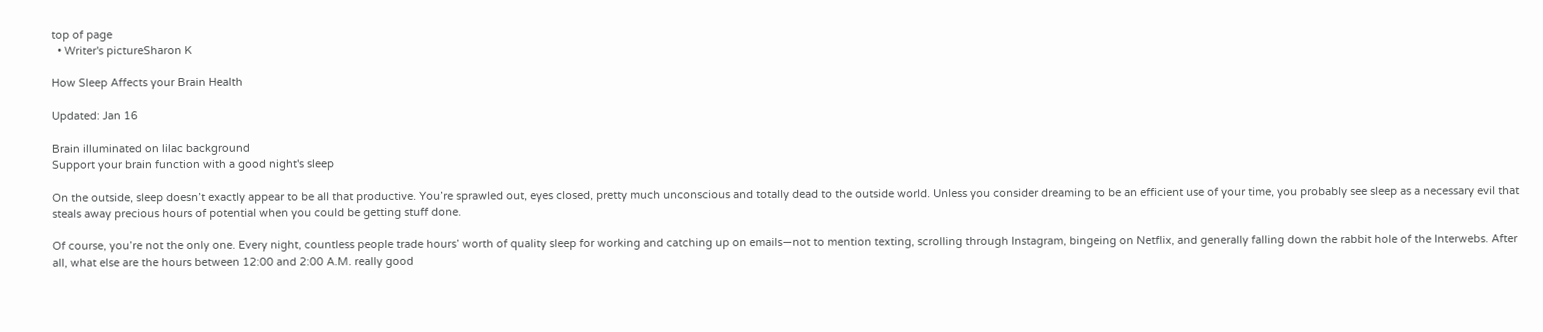top of page
  • Writer's pictureSharon K

How Sleep Affects your Brain Health

Updated: Jan 16

Brain illuminated on lilac background
Support your brain function with a good night's sleep

On the outside, sleep doesn’t exactly appear to be all that productive. You’re sprawled out, eyes closed, pretty much unconscious and totally dead to the outside world. Unless you consider dreaming to be an efficient use of your time, you probably see sleep as a necessary evil that steals away precious hours of potential when you could be getting stuff done.

Of course, you’re not the only one. Every night, countless people trade hours’ worth of quality sleep for working and catching up on emails—not to mention texting, scrolling through Instagram, bingeing on Netflix, and generally falling down the rabbit hole of the Interwebs. After all, what else are the hours between 12:00 and 2:00 A.M. really good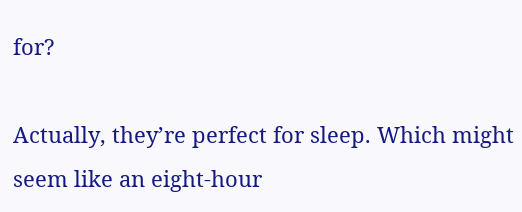for?

Actually, they’re perfect for sleep. Which might seem like an eight-hour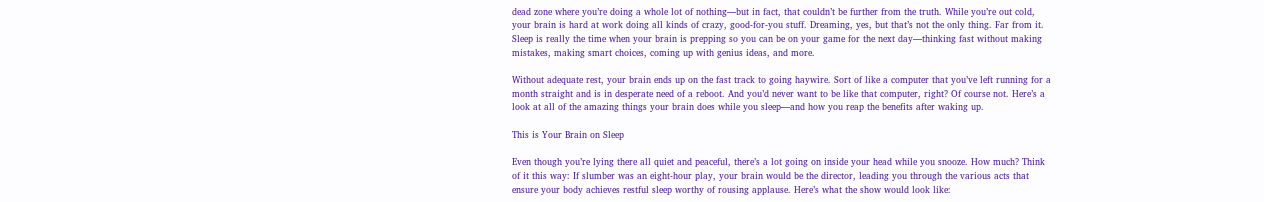dead zone where you’re doing a whole lot of nothing—but in fact, that couldn’t be further from the truth. While you’re out cold, your brain is hard at work doing all kinds of crazy, good-for-you stuff. Dreaming, yes, but that’s not the only thing. Far from it. Sleep is really the time when your brain is prepping so you can be on your game for the next day—thinking fast without making mistakes, making smart choices, coming up with genius ideas, and more.

Without adequate rest, your brain ends up on the fast track to going haywire. Sort of like a computer that you’ve left running for a month straight and is in desperate need of a reboot. And you’d never want to be like that computer, right? Of course not. Here’s a look at all of the amazing things your brain does while you sleep—and how you reap the benefits after waking up.

This is Your Brain on Sleep

Even though you’re lying there all quiet and peaceful, there’s a lot going on inside your head while you snooze. How much? Think of it this way: If slumber was an eight-hour play, your brain would be the director, leading you through the various acts that ensure your body achieves restful sleep worthy of rousing applause. Here’s what the show would look like: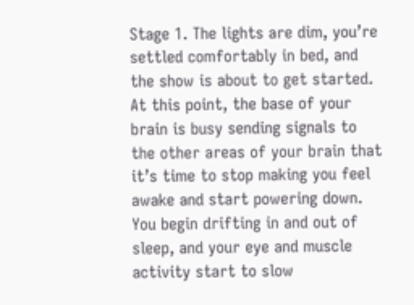Stage 1. The lights are dim, you’re settled comfortably in bed, and the show is about to get started. At this point, the base of your brain is busy sending signals to the other areas of your brain that it’s time to stop making you feel awake and start powering down. You begin drifting in and out of sleep, and your eye and muscle activity start to slow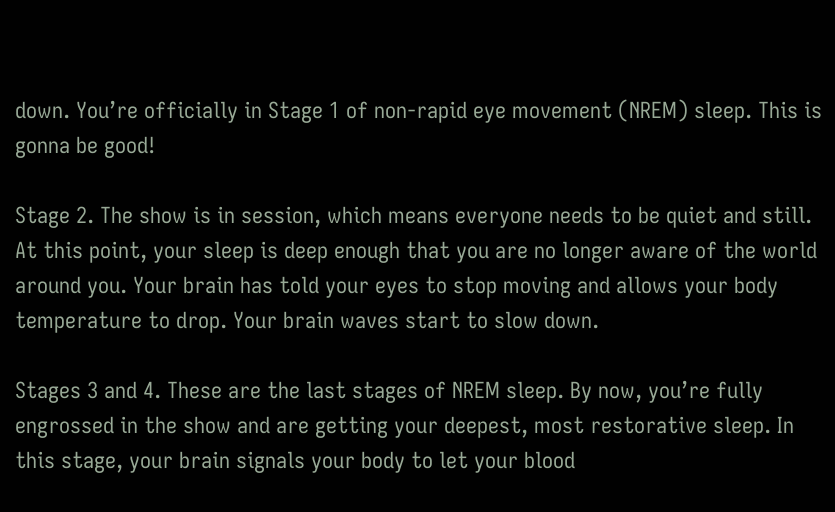down. You’re officially in Stage 1 of non-rapid eye movement (NREM) sleep. This is gonna be good!

Stage 2. The show is in session, which means everyone needs to be quiet and still. At this point, your sleep is deep enough that you are no longer aware of the world around you. Your brain has told your eyes to stop moving and allows your body temperature to drop. Your brain waves start to slow down.

Stages 3 and 4. These are the last stages of NREM sleep. By now, you’re fully engrossed in the show and are getting your deepest, most restorative sleep. In this stage, your brain signals your body to let your blood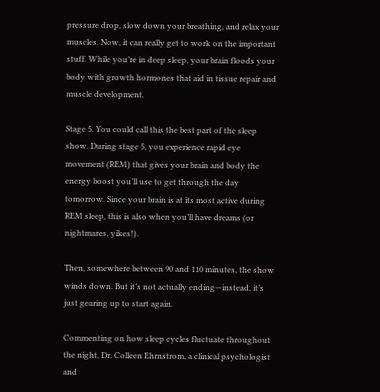pressure drop, slow down your breathing, and relax your muscles. Now, it can really get to work on the important stuff. While you’re in deep sleep, your brain floods your body with growth hormones that aid in tissue repair and muscle development.

Stage 5. You could call this the best part of the sleep show. During stage 5, you experience rapid eye movement (REM) that gives your brain and body the energy boost you’ll use to get through the day tomorrow. Since your brain is at its most active during REM sleep, this is also when you’ll have dreams (or nightmares, yikes!).

Then, somewhere between 90 and 110 minutes, the show winds down. But it’s not actually ending—instead, it’s just gearing up to start again.

Commenting on how sleep cycles fluctuate throughout the night, Dr. Colleen Ehrnstrom, a clinical psychologist and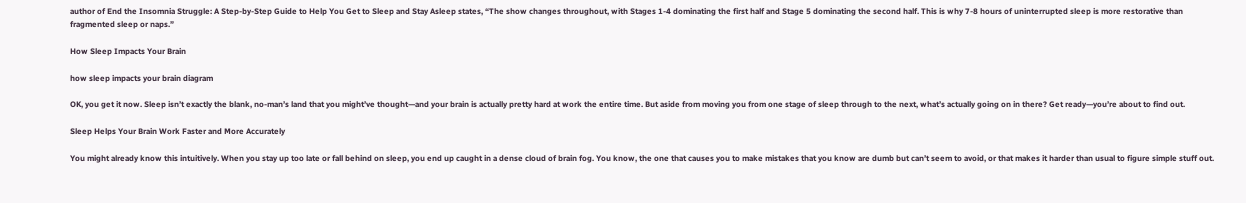author of End the Insomnia Struggle: A Step-by-Step Guide to Help You Get to Sleep and Stay Asleep states, “The show changes throughout, with Stages 1-4 dominating the first half and Stage 5 dominating the second half. This is why 7-8 hours of uninterrupted sleep is more restorative than fragmented sleep or naps.”

How Sleep Impacts Your Brain

how sleep impacts your brain diagram

OK, you get it now. Sleep isn’t exactly the blank, no-man’s land that you might’ve thought—and your brain is actually pretty hard at work the entire time. But aside from moving you from one stage of sleep through to the next, what’s actually going on in there? Get ready—you’re about to find out.

Sleep Helps Your Brain Work Faster and More Accurately

You might already know this intuitively. When you stay up too late or fall behind on sleep, you end up caught in a dense cloud of brain fog. You know, the one that causes you to make mistakes that you know are dumb but can’t seem to avoid, or that makes it harder than usual to figure simple stuff out.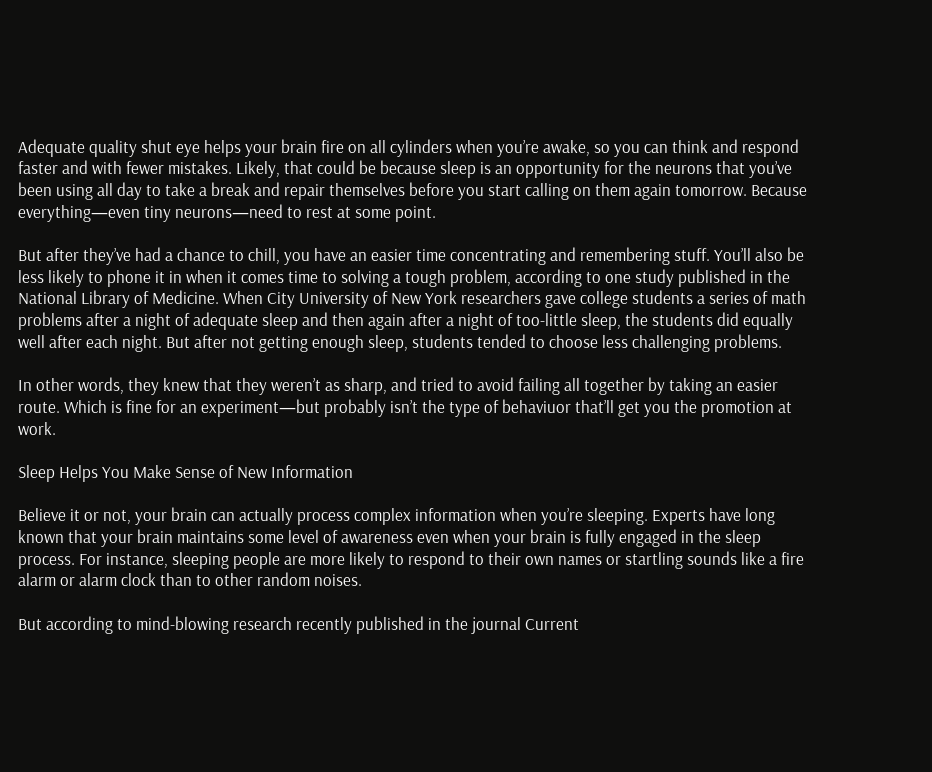Adequate quality shut eye helps your brain fire on all cylinders when you’re awake, so you can think and respond faster and with fewer mistakes. Likely, that could be because sleep is an opportunity for the neurons that you’ve been using all day to take a break and repair themselves before you start calling on them again tomorrow. Because everything—even tiny neurons—need to rest at some point.

But after they’ve had a chance to chill, you have an easier time concentrating and remembering stuff. You’ll also be less likely to phone it in when it comes time to solving a tough problem, according to one study published in the National Library of Medicine. When City University of New York researchers gave college students a series of math problems after a night of adequate sleep and then again after a night of too-little sleep, the students did equally well after each night. But after not getting enough sleep, students tended to choose less challenging problems.

In other words, they knew that they weren’t as sharp, and tried to avoid failing all together by taking an easier route. Which is fine for an experiment—but probably isn’t the type of behaviuor that’ll get you the promotion at work.

Sleep Helps You Make Sense of New Information

Believe it or not, your brain can actually process complex information when you’re sleeping. Experts have long known that your brain maintains some level of awareness even when your brain is fully engaged in the sleep process. For instance, sleeping people are more likely to respond to their own names or startling sounds like a fire alarm or alarm clock than to other random noises.

But according to mind-blowing research recently published in the journal Current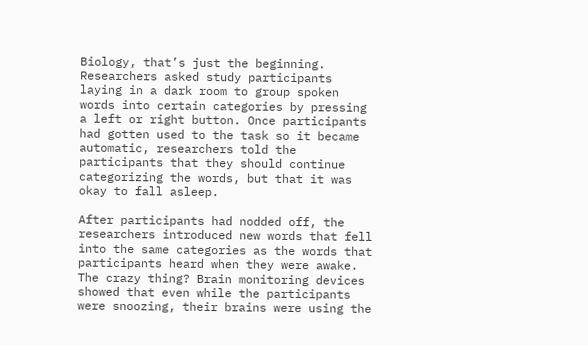Biology, that’s just the beginning. Researchers asked study participants laying in a dark room to group spoken words into certain categories by pressing a left or right button. Once participants had gotten used to the task so it became automatic, researchers told the participants that they should continue categorizing the words, but that it was okay to fall asleep.

After participants had nodded off, the researchers introduced new words that fell into the same categories as the words that participants heard when they were awake. The crazy thing? Brain monitoring devices showed that even while the participants were snoozing, their brains were using the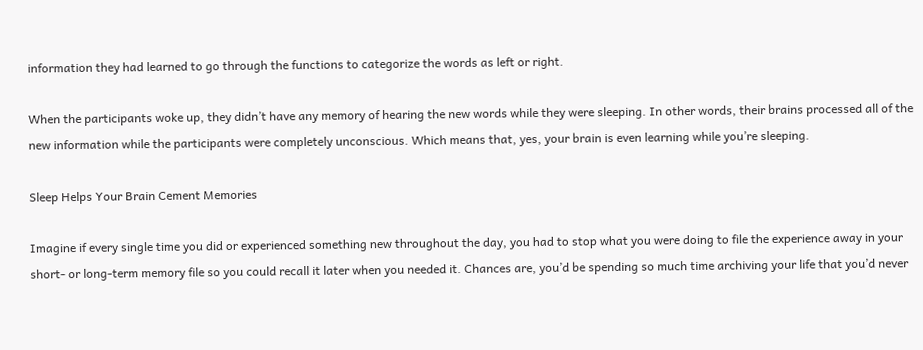information they had learned to go through the functions to categorize the words as left or right.

When the participants woke up, they didn’t have any memory of hearing the new words while they were sleeping. In other words, their brains processed all of the new information while the participants were completely unconscious. Which means that, yes, your brain is even learning while you’re sleeping.

Sleep Helps Your Brain Cement Memories

Imagine if every single time you did or experienced something new throughout the day, you had to stop what you were doing to file the experience away in your short- or long-term memory file so you could recall it later when you needed it. Chances are, you’d be spending so much time archiving your life that you’d never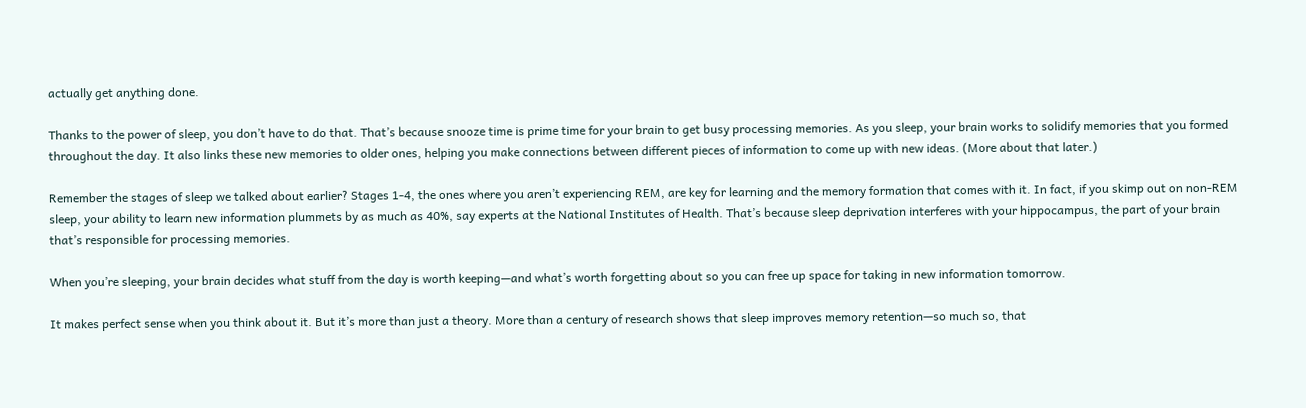actually get anything done.

Thanks to the power of sleep, you don’t have to do that. That’s because snooze time is prime time for your brain to get busy processing memories. As you sleep, your brain works to solidify memories that you formed throughout the day. It also links these new memories to older ones, helping you make connections between different pieces of information to come up with new ideas. (More about that later.)

Remember the stages of sleep we talked about earlier? Stages 1-4, the ones where you aren’t experiencing REM, are key for learning and the memory formation that comes with it. In fact, if you skimp out on non-REM sleep, your ability to learn new information plummets by as much as 40%, say experts at the National Institutes of Health. That’s because sleep deprivation interferes with your hippocampus, the part of your brain that’s responsible for processing memories.

When you’re sleeping, your brain decides what stuff from the day is worth keeping—and what’s worth forgetting about so you can free up space for taking in new information tomorrow.

It makes perfect sense when you think about it. But it’s more than just a theory. More than a century of research shows that sleep improves memory retention—so much so, that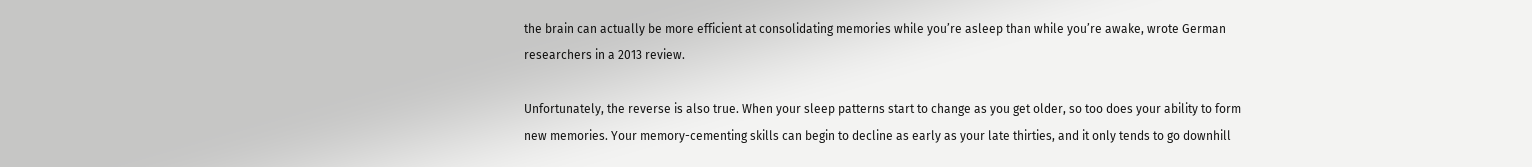the brain can actually be more efficient at consolidating memories while you’re asleep than while you’re awake, wrote German researchers in a 2013 review.

Unfortunately, the reverse is also true. When your sleep patterns start to change as you get older, so too does your ability to form new memories. Your memory-cementing skills can begin to decline as early as your late thirties, and it only tends to go downhill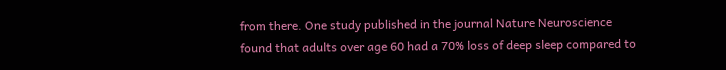from there. One study published in the journal Nature Neuroscience found that adults over age 60 had a 70% loss of deep sleep compared to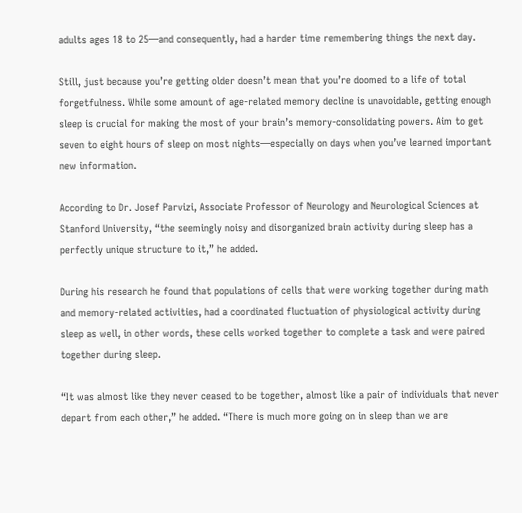adults ages 18 to 25—and consequently, had a harder time remembering things the next day.

Still, just because you’re getting older doesn’t mean that you’re doomed to a life of total forgetfulness. While some amount of age-related memory decline is unavoidable, getting enough sleep is crucial for making the most of your brain’s memory-consolidating powers. Aim to get seven to eight hours of sleep on most nights—especially on days when you’ve learned important new information.

According to Dr. Josef Parvizi, Associate Professor of Neurology and Neurological Sciences at Stanford University, “the seemingly noisy and disorganized brain activity during sleep has a perfectly unique structure to it,” he added.

During his research he found that populations of cells that were working together during math and memory-related activities, had a coordinated fluctuation of physiological activity during sleep as well, in other words, these cells worked together to complete a task and were paired together during sleep.

“It was almost like they never ceased to be together, almost like a pair of individuals that never depart from each other,” he added. “There is much more going on in sleep than we are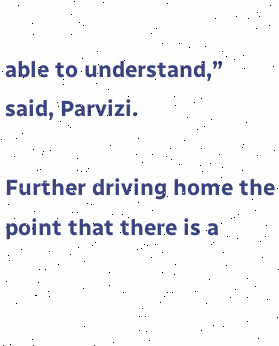able to understand,” said, Parvizi.

Further driving home the point that there is a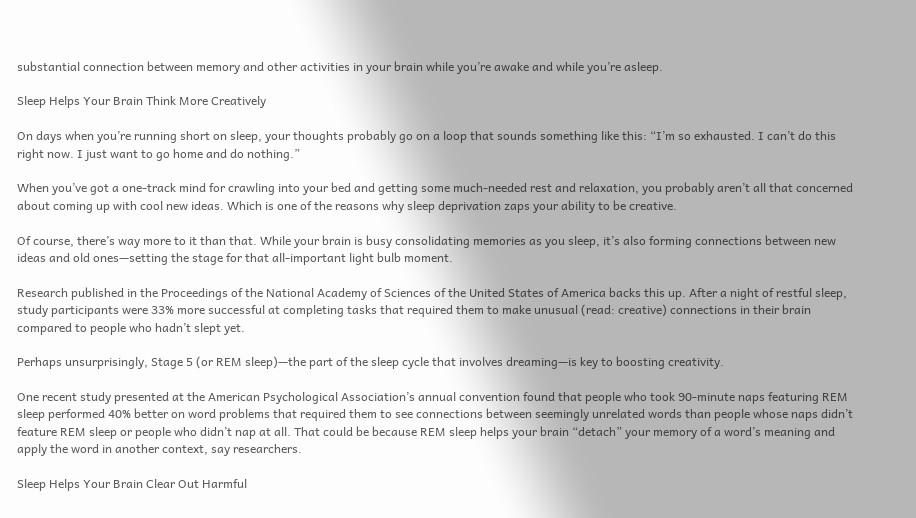substantial connection between memory and other activities in your brain while you’re awake and while you’re asleep.

Sleep Helps Your Brain Think More Creatively

On days when you’re running short on sleep, your thoughts probably go on a loop that sounds something like this: “I’m so exhausted. I can’t do this right now. I just want to go home and do nothing.”

When you’ve got a one-track mind for crawling into your bed and getting some much-needed rest and relaxation, you probably aren’t all that concerned about coming up with cool new ideas. Which is one of the reasons why sleep deprivation zaps your ability to be creative.

Of course, there’s way more to it than that. While your brain is busy consolidating memories as you sleep, it’s also forming connections between new ideas and old ones—setting the stage for that all-important light bulb moment.

Research published in the Proceedings of the National Academy of Sciences of the United States of America backs this up. After a night of restful sleep, study participants were 33% more successful at completing tasks that required them to make unusual (read: creative) connections in their brain compared to people who hadn’t slept yet.

Perhaps unsurprisingly, Stage 5 (or REM sleep)—the part of the sleep cycle that involves dreaming—is key to boosting creativity.

One recent study presented at the American Psychological Association’s annual convention found that people who took 90-minute naps featuring REM sleep performed 40% better on word problems that required them to see connections between seemingly unrelated words than people whose naps didn’t feature REM sleep or people who didn’t nap at all. That could be because REM sleep helps your brain “detach” your memory of a word’s meaning and apply the word in another context, say researchers.

Sleep Helps Your Brain Clear Out Harmful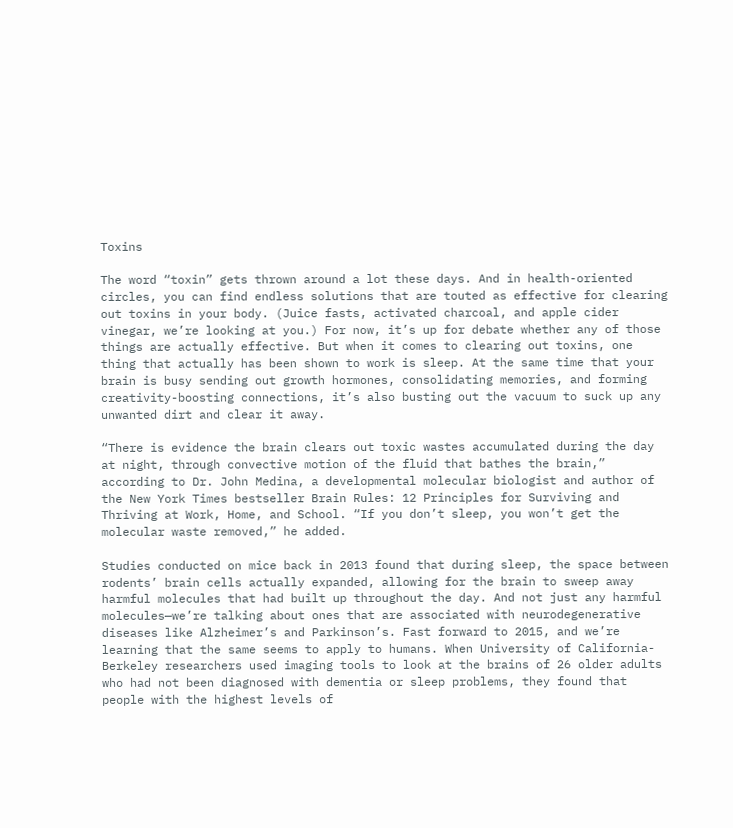Toxins

The word “toxin” gets thrown around a lot these days. And in health-oriented circles, you can find endless solutions that are touted as effective for clearing out toxins in your body. (Juice fasts, activated charcoal, and apple cider vinegar, we’re looking at you.) For now, it’s up for debate whether any of those things are actually effective. But when it comes to clearing out toxins, one thing that actually has been shown to work is sleep. At the same time that your brain is busy sending out growth hormones, consolidating memories, and forming creativity-boosting connections, it’s also busting out the vacuum to suck up any unwanted dirt and clear it away.

“There is evidence the brain clears out toxic wastes accumulated during the day at night, through convective motion of the fluid that bathes the brain,” according to Dr. John Medina, a developmental molecular biologist and author of the New York Times bestseller Brain Rules: 12 Principles for Surviving and Thriving at Work, Home, and School. “If you don’t sleep, you won’t get the molecular waste removed,” he added.

Studies conducted on mice back in 2013 found that during sleep, the space between rodents’ brain cells actually expanded, allowing for the brain to sweep away harmful molecules that had built up throughout the day. And not just any harmful molecules—we’re talking about ones that are associated with neurodegenerative diseases like Alzheimer’s and Parkinson’s. Fast forward to 2015, and we’re learning that the same seems to apply to humans. When University of California-Berkeley researchers used imaging tools to look at the brains of 26 older adults who had not been diagnosed with dementia or sleep problems, they found that people with the highest levels of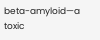beta-amyloid—a toxic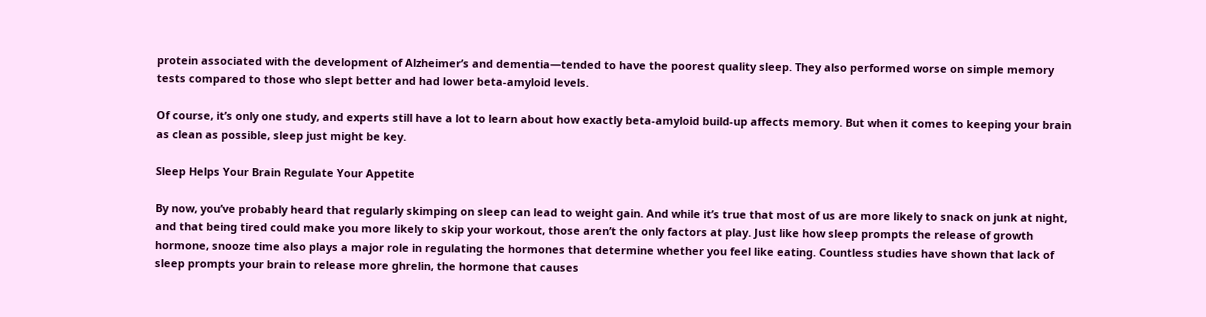protein associated with the development of Alzheimer’s and dementia—tended to have the poorest quality sleep. They also performed worse on simple memory tests compared to those who slept better and had lower beta-amyloid levels.

Of course, it’s only one study, and experts still have a lot to learn about how exactly beta-amyloid build-up affects memory. But when it comes to keeping your brain as clean as possible, sleep just might be key.

Sleep Helps Your Brain Regulate Your Appetite

By now, you’ve probably heard that regularly skimping on sleep can lead to weight gain. And while it’s true that most of us are more likely to snack on junk at night, and that being tired could make you more likely to skip your workout, those aren’t the only factors at play. Just like how sleep prompts the release of growth hormone, snooze time also plays a major role in regulating the hormones that determine whether you feel like eating. Countless studies have shown that lack of sleep prompts your brain to release more ghrelin, the hormone that causes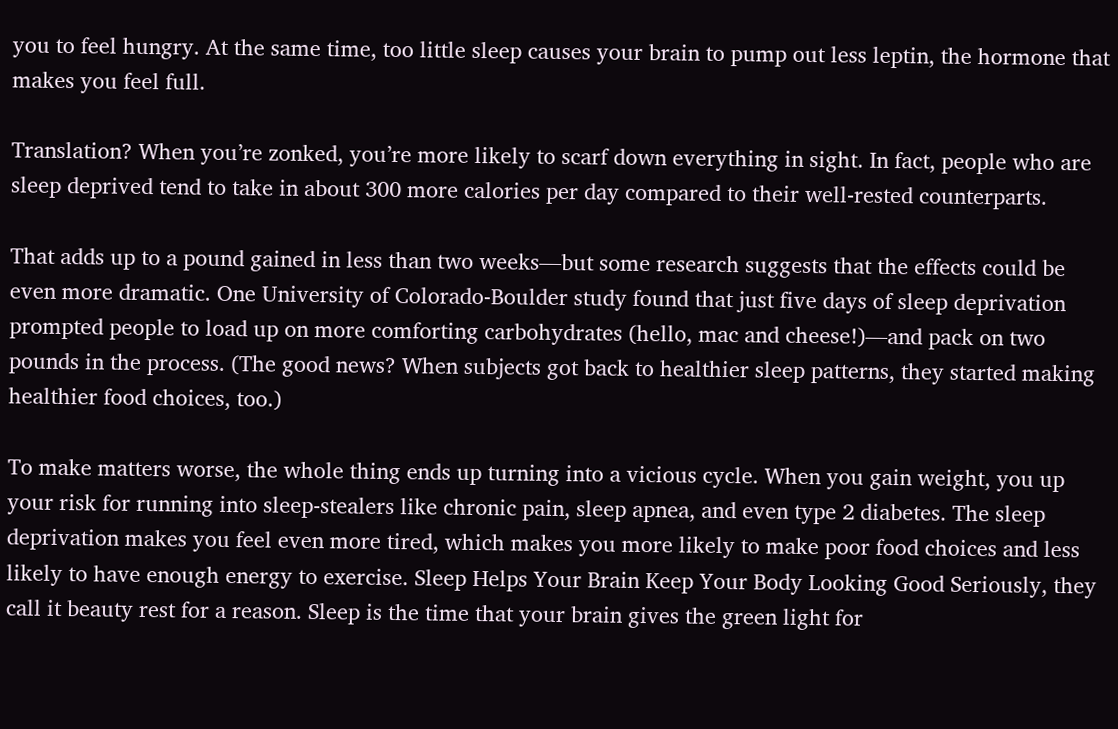you to feel hungry. At the same time, too little sleep causes your brain to pump out less leptin, the hormone that makes you feel full.

Translation? When you’re zonked, you’re more likely to scarf down everything in sight. In fact, people who are sleep deprived tend to take in about 300 more calories per day compared to their well-rested counterparts.

That adds up to a pound gained in less than two weeks—but some research suggests that the effects could be even more dramatic. One University of Colorado-Boulder study found that just five days of sleep deprivation prompted people to load up on more comforting carbohydrates (hello, mac and cheese!)—and pack on two pounds in the process. (The good news? When subjects got back to healthier sleep patterns, they started making healthier food choices, too.)

To make matters worse, the whole thing ends up turning into a vicious cycle. When you gain weight, you up your risk for running into sleep-stealers like chronic pain, sleep apnea, and even type 2 diabetes. The sleep deprivation makes you feel even more tired, which makes you more likely to make poor food choices and less likely to have enough energy to exercise. Sleep Helps Your Brain Keep Your Body Looking Good Seriously, they call it beauty rest for a reason. Sleep is the time that your brain gives the green light for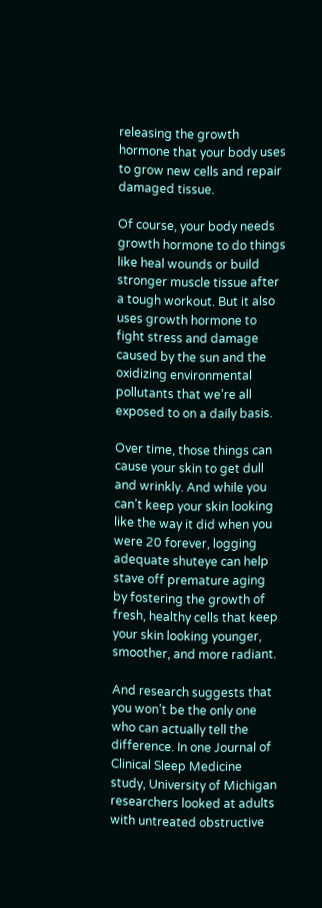releasing the growth hormone that your body uses to grow new cells and repair damaged tissue.

Of course, your body needs growth hormone to do things like heal wounds or build stronger muscle tissue after a tough workout. But it also uses growth hormone to fight stress and damage caused by the sun and the oxidizing environmental pollutants that we’re all exposed to on a daily basis.

Over time, those things can cause your skin to get dull and wrinkly. And while you can’t keep your skin looking like the way it did when you were 20 forever, logging adequate shuteye can help stave off premature aging by fostering the growth of fresh, healthy cells that keep your skin looking younger, smoother, and more radiant.

And research suggests that you won’t be the only one who can actually tell the difference. In one Journal of Clinical Sleep Medicine study, University of Michigan researchers looked at adults with untreated obstructive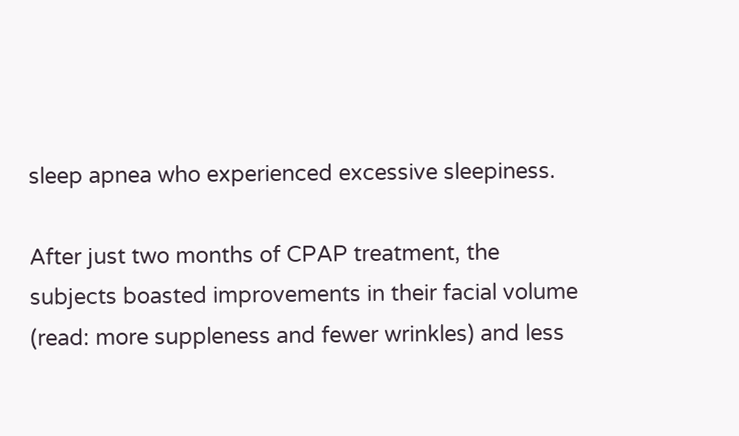sleep apnea who experienced excessive sleepiness.

After just two months of CPAP treatment, the subjects boasted improvements in their facial volume (read: more suppleness and fewer wrinkles) and less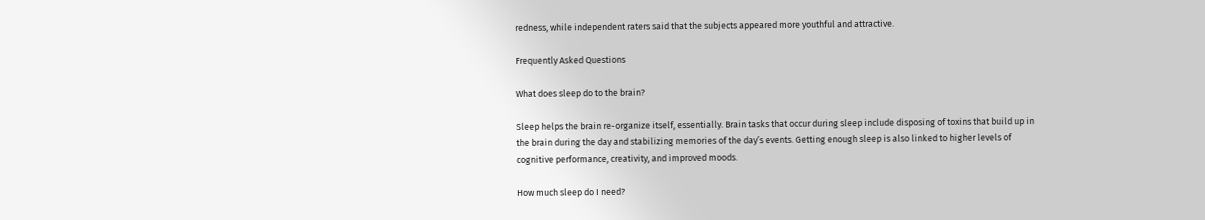redness, while independent raters said that the subjects appeared more youthful and attractive.

Frequently Asked Questions

What does sleep do to the brain?

Sleep helps the brain re-organize itself, essentially. Brain tasks that occur during sleep include disposing of toxins that build up in the brain during the day and stabilizing memories of the day’s events. Getting enough sleep is also linked to higher levels of cognitive performance, creativity, and improved moods.

How much sleep do I need?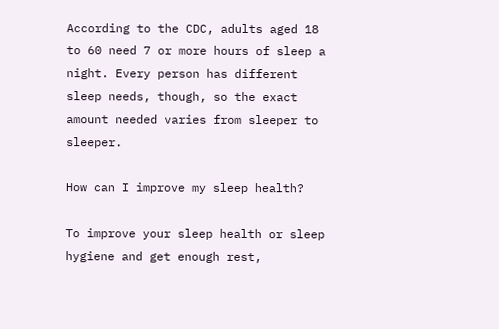According to the CDC, adults aged 18 to 60 need 7 or more hours of sleep a night. Every person has different sleep needs, though, so the exact amount needed varies from sleeper to sleeper.

How can I improve my sleep health?

To improve your sleep health or sleep hygiene and get enough rest,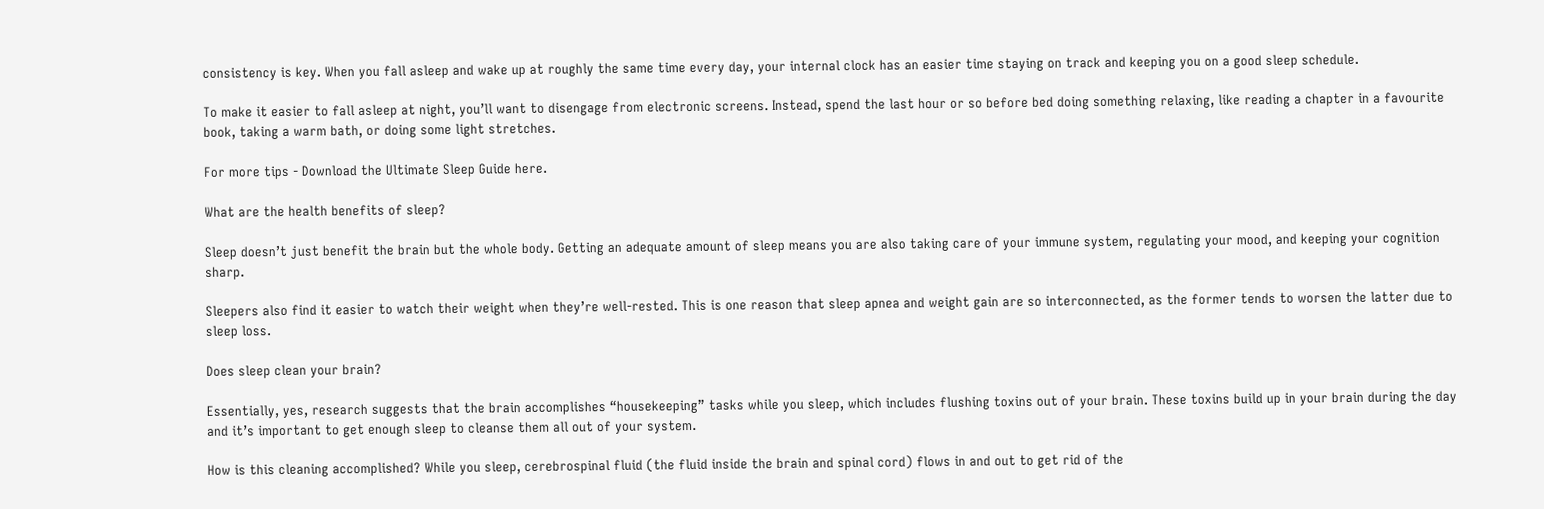consistency is key. When you fall asleep and wake up at roughly the same time every day, your internal clock has an easier time staying on track and keeping you on a good sleep schedule.

To make it easier to fall asleep at night, you’ll want to disengage from electronic screens. Instead, spend the last hour or so before bed doing something relaxing, like reading a chapter in a favourite book, taking a warm bath, or doing some light stretches.

For more tips - Download the Ultimate Sleep Guide here.

What are the health benefits of sleep?

Sleep doesn’t just benefit the brain but the whole body. Getting an adequate amount of sleep means you are also taking care of your immune system, regulating your mood, and keeping your cognition sharp.

Sleepers also find it easier to watch their weight when they’re well-rested. This is one reason that sleep apnea and weight gain are so interconnected, as the former tends to worsen the latter due to sleep loss.

Does sleep clean your brain?

Essentially, yes, research suggests that the brain accomplishes “housekeeping” tasks while you sleep, which includes flushing toxins out of your brain. These toxins build up in your brain during the day and it’s important to get enough sleep to cleanse them all out of your system.

How is this cleaning accomplished? While you sleep, cerebrospinal fluid (the fluid inside the brain and spinal cord) flows in and out to get rid of the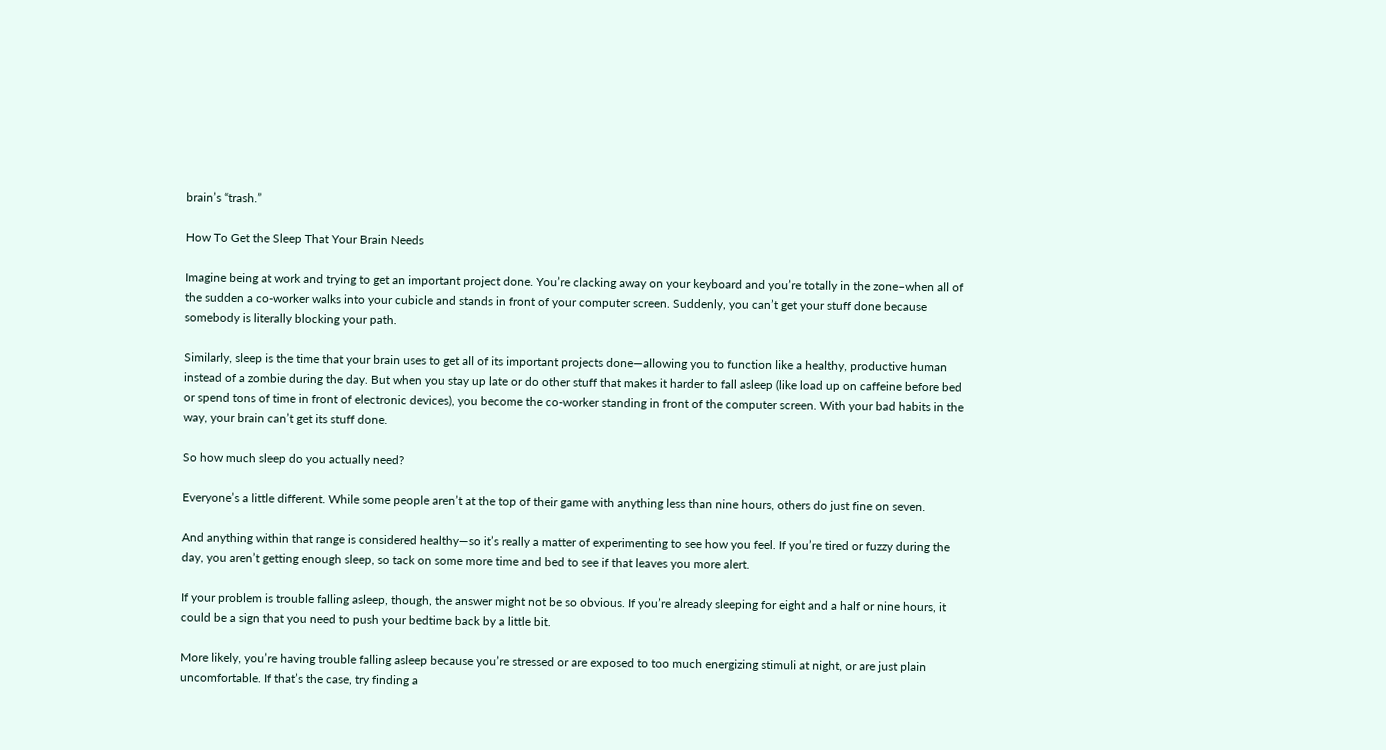brain’s “trash.”

How To Get the Sleep That Your Brain Needs

Imagine being at work and trying to get an important project done. You’re clacking away on your keyboard and you’re totally in the zone–when all of the sudden a co-worker walks into your cubicle and stands in front of your computer screen. Suddenly, you can’t get your stuff done because somebody is literally blocking your path.

Similarly, sleep is the time that your brain uses to get all of its important projects done—allowing you to function like a healthy, productive human instead of a zombie during the day. But when you stay up late or do other stuff that makes it harder to fall asleep (like load up on caffeine before bed or spend tons of time in front of electronic devices), you become the co-worker standing in front of the computer screen. With your bad habits in the way, your brain can’t get its stuff done.

So how much sleep do you actually need?

Everyone’s a little different. While some people aren’t at the top of their game with anything less than nine hours, others do just fine on seven.

And anything within that range is considered healthy—so it’s really a matter of experimenting to see how you feel. If you’re tired or fuzzy during the day, you aren’t getting enough sleep, so tack on some more time and bed to see if that leaves you more alert.

If your problem is trouble falling asleep, though, the answer might not be so obvious. If you’re already sleeping for eight and a half or nine hours, it could be a sign that you need to push your bedtime back by a little bit.

More likely, you’re having trouble falling asleep because you’re stressed or are exposed to too much energizing stimuli at night, or are just plain uncomfortable. If that’s the case, try finding a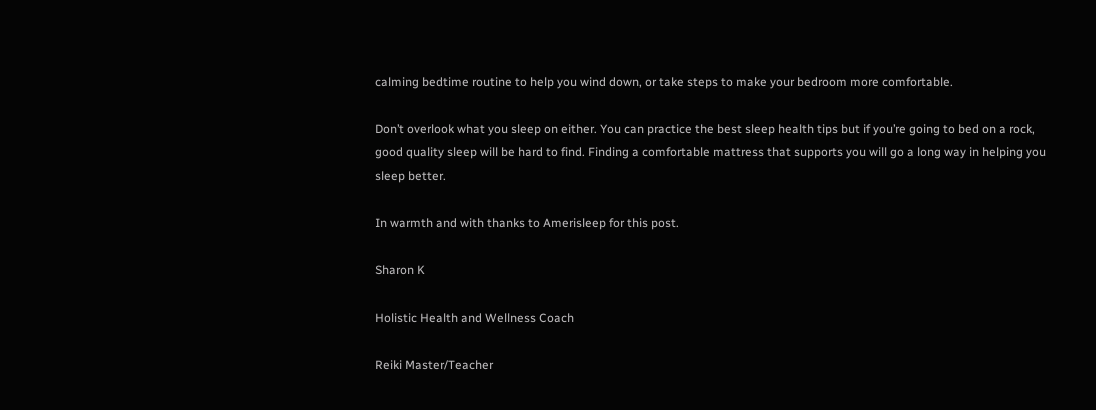calming bedtime routine to help you wind down, or take steps to make your bedroom more comfortable.

Don’t overlook what you sleep on either. You can practice the best sleep health tips but if you’re going to bed on a rock, good quality sleep will be hard to find. Finding a comfortable mattress that supports you will go a long way in helping you sleep better.

In warmth and with thanks to Amerisleep for this post.

Sharon K

Holistic Health and Wellness Coach

Reiki Master/Teacher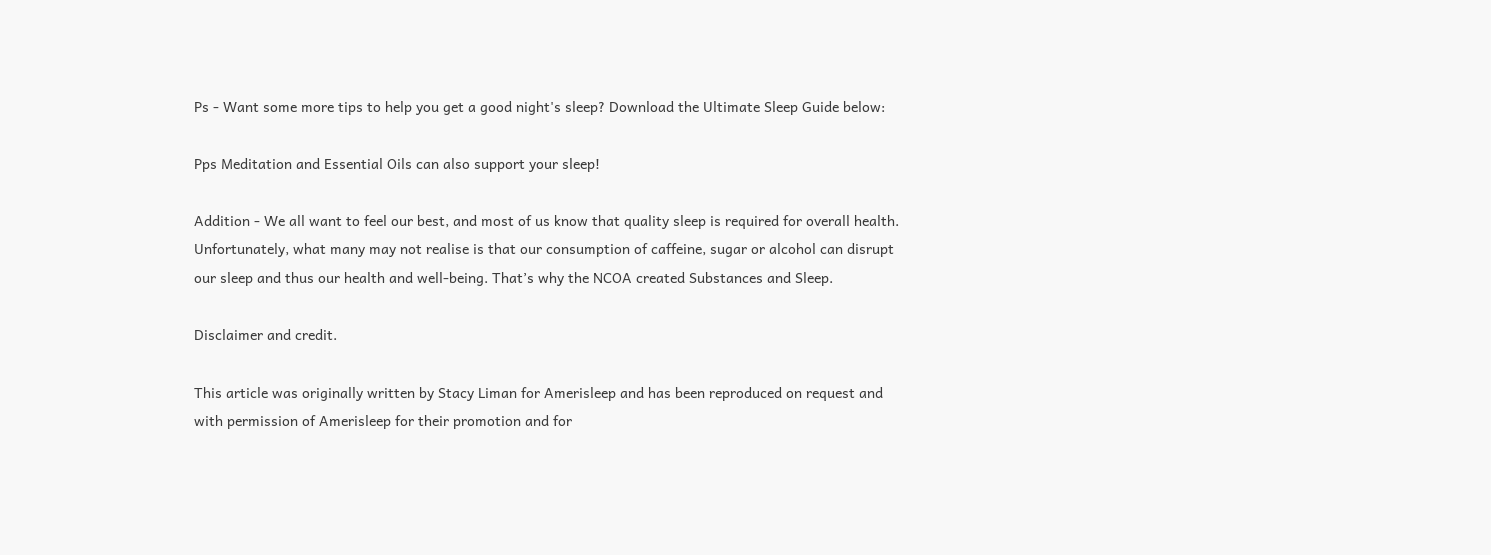Ps - Want some more tips to help you get a good night's sleep? Download the Ultimate Sleep Guide below:

Pps Meditation and Essential Oils can also support your sleep!

Addition - We all want to feel our best, and most of us know that quality sleep is required for overall health. Unfortunately, what many may not realise is that our consumption of caffeine, sugar or alcohol can disrupt our sleep and thus our health and well-being. That’s why the NCOA created Substances and Sleep.

Disclaimer and credit.

This article was originally written by Stacy Liman for Amerisleep and has been reproduced on request and with permission of Amerisleep for their promotion and for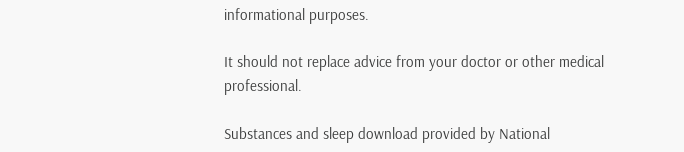informational purposes.

It should not replace advice from your doctor or other medical professional.

Substances and sleep download provided by National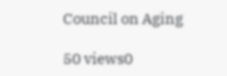Council on Aging

50 views0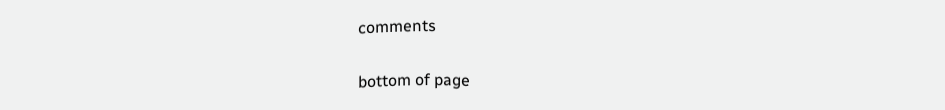comments


bottom of page